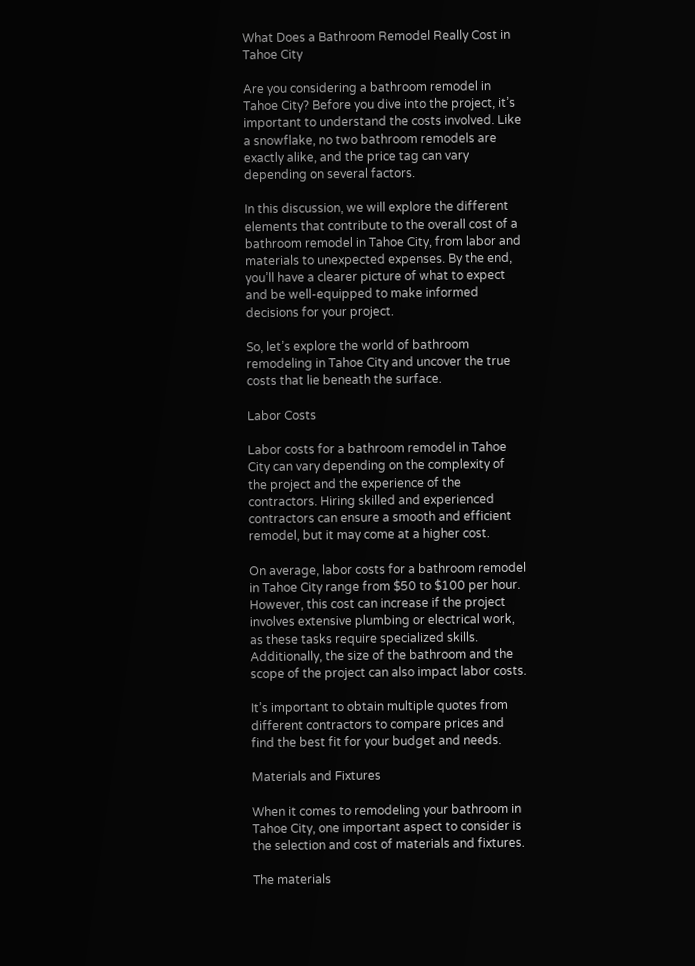What Does a Bathroom Remodel Really Cost in Tahoe City

Are you considering a bathroom remodel in Tahoe City? Before you dive into the project, it’s important to understand the costs involved. Like a snowflake, no two bathroom remodels are exactly alike, and the price tag can vary depending on several factors.

In this discussion, we will explore the different elements that contribute to the overall cost of a bathroom remodel in Tahoe City, from labor and materials to unexpected expenses. By the end, you’ll have a clearer picture of what to expect and be well-equipped to make informed decisions for your project.

So, let’s explore the world of bathroom remodeling in Tahoe City and uncover the true costs that lie beneath the surface.

Labor Costs

Labor costs for a bathroom remodel in Tahoe City can vary depending on the complexity of the project and the experience of the contractors. Hiring skilled and experienced contractors can ensure a smooth and efficient remodel, but it may come at a higher cost.

On average, labor costs for a bathroom remodel in Tahoe City range from $50 to $100 per hour. However, this cost can increase if the project involves extensive plumbing or electrical work, as these tasks require specialized skills. Additionally, the size of the bathroom and the scope of the project can also impact labor costs.

It’s important to obtain multiple quotes from different contractors to compare prices and find the best fit for your budget and needs.

Materials and Fixtures

When it comes to remodeling your bathroom in Tahoe City, one important aspect to consider is the selection and cost of materials and fixtures.

The materials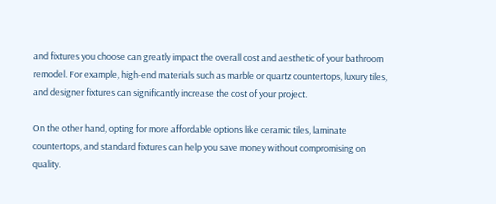and fixtures you choose can greatly impact the overall cost and aesthetic of your bathroom remodel. For example, high-end materials such as marble or quartz countertops, luxury tiles, and designer fixtures can significantly increase the cost of your project.

On the other hand, opting for more affordable options like ceramic tiles, laminate countertops, and standard fixtures can help you save money without compromising on quality.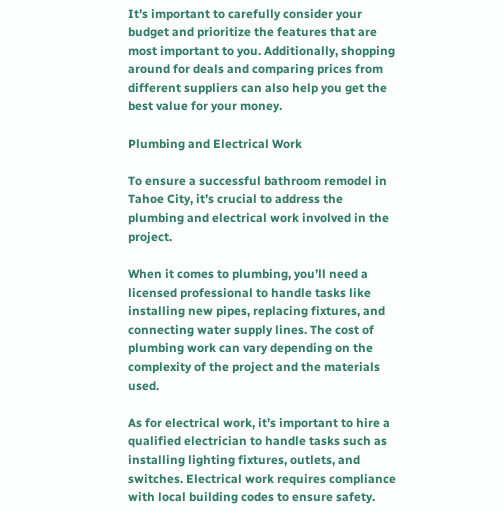It’s important to carefully consider your budget and prioritize the features that are most important to you. Additionally, shopping around for deals and comparing prices from different suppliers can also help you get the best value for your money.

Plumbing and Electrical Work

To ensure a successful bathroom remodel in Tahoe City, it’s crucial to address the plumbing and electrical work involved in the project.

When it comes to plumbing, you’ll need a licensed professional to handle tasks like installing new pipes, replacing fixtures, and connecting water supply lines. The cost of plumbing work can vary depending on the complexity of the project and the materials used.

As for electrical work, it’s important to hire a qualified electrician to handle tasks such as installing lighting fixtures, outlets, and switches. Electrical work requires compliance with local building codes to ensure safety.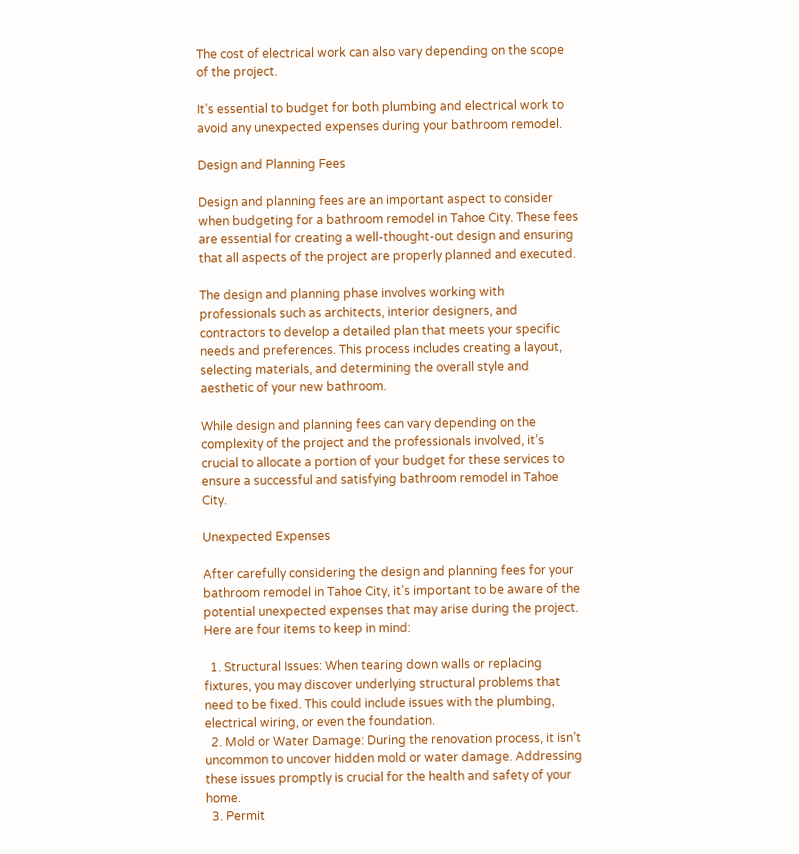The cost of electrical work can also vary depending on the scope of the project.

It’s essential to budget for both plumbing and electrical work to avoid any unexpected expenses during your bathroom remodel.

Design and Planning Fees

Design and planning fees are an important aspect to consider when budgeting for a bathroom remodel in Tahoe City. These fees are essential for creating a well-thought-out design and ensuring that all aspects of the project are properly planned and executed.

The design and planning phase involves working with professionals such as architects, interior designers, and contractors to develop a detailed plan that meets your specific needs and preferences. This process includes creating a layout, selecting materials, and determining the overall style and aesthetic of your new bathroom.

While design and planning fees can vary depending on the complexity of the project and the professionals involved, it’s crucial to allocate a portion of your budget for these services to ensure a successful and satisfying bathroom remodel in Tahoe City.

Unexpected Expenses

After carefully considering the design and planning fees for your bathroom remodel in Tahoe City, it’s important to be aware of the potential unexpected expenses that may arise during the project. Here are four items to keep in mind:

  1. Structural Issues: When tearing down walls or replacing fixtures, you may discover underlying structural problems that need to be fixed. This could include issues with the plumbing, electrical wiring, or even the foundation.
  2. Mold or Water Damage: During the renovation process, it isn’t uncommon to uncover hidden mold or water damage. Addressing these issues promptly is crucial for the health and safety of your home.
  3. Permit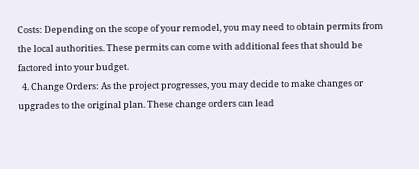Costs: Depending on the scope of your remodel, you may need to obtain permits from the local authorities. These permits can come with additional fees that should be factored into your budget.
  4. Change Orders: As the project progresses, you may decide to make changes or upgrades to the original plan. These change orders can lead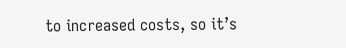to increased costs, so it’s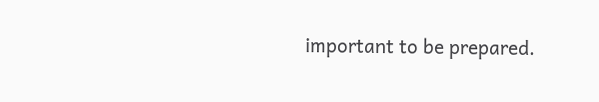important to be prepared.